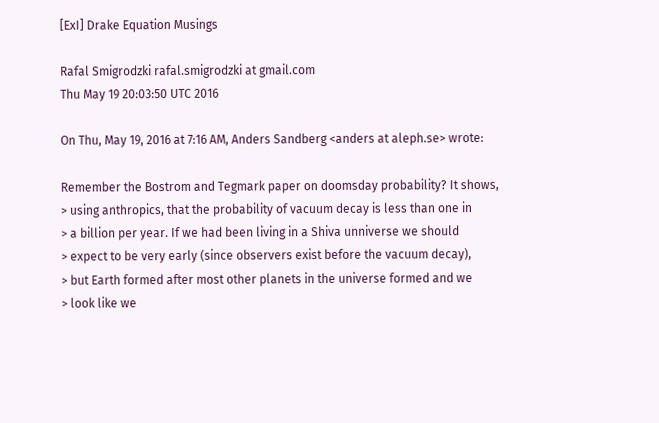[ExI] Drake Equation Musings

Rafal Smigrodzki rafal.smigrodzki at gmail.com
Thu May 19 20:03:50 UTC 2016

On Thu, May 19, 2016 at 7:16 AM, Anders Sandberg <anders at aleph.se> wrote:

Remember the Bostrom and Tegmark paper on doomsday probability? It shows,
> using anthropics, that the probability of vacuum decay is less than one in
> a billion per year. If we had been living in a Shiva unniverse we should
> expect to be very early (since observers exist before the vacuum decay),
> but Earth formed after most other planets in the universe formed and we
> look like we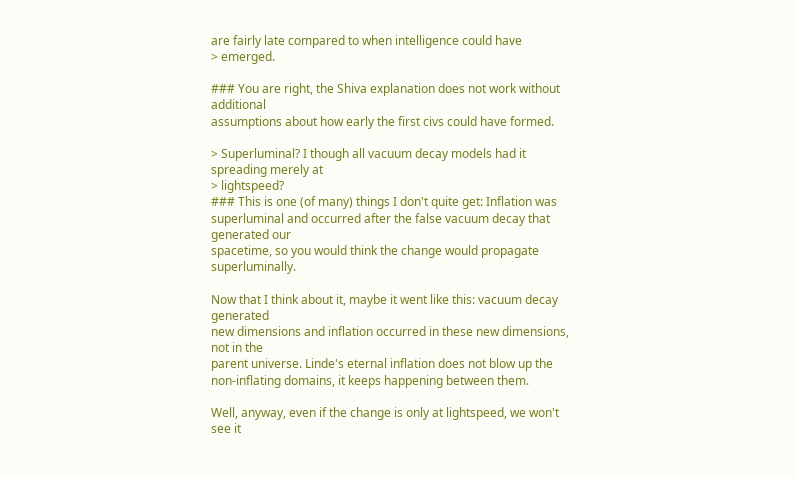are fairly late compared to when intelligence could have
> emerged.

### You are right, the Shiva explanation does not work without additional
assumptions about how early the first civs could have formed.

> Superluminal? I though all vacuum decay models had it spreading merely at
> lightspeed?
### This is one (of many) things I don't quite get: Inflation was
superluminal and occurred after the false vacuum decay that generated our
spacetime, so you would think the change would propagate superluminally.

Now that I think about it, maybe it went like this: vacuum decay generated
new dimensions and inflation occurred in these new dimensions, not in the
parent universe. Linde's eternal inflation does not blow up the
non-inflating domains, it keeps happening between them.

Well, anyway, even if the change is only at lightspeed, we won't see it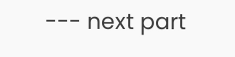--- next part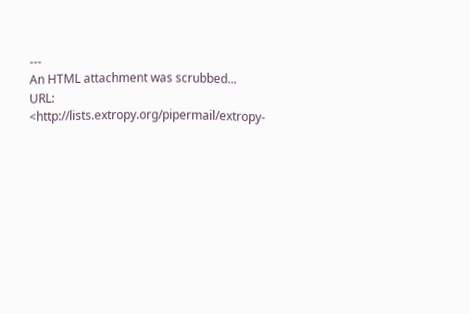---
An HTML attachment was scrubbed...
URL: <http://lists.extropy.org/pipermail/extropy-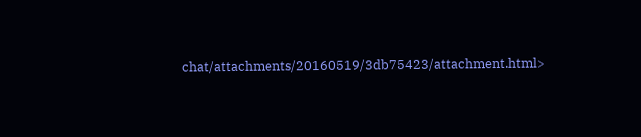chat/attachments/20160519/3db75423/attachment.html>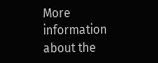More information about the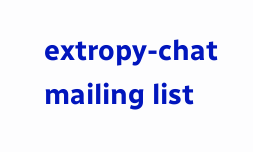extropy-chat mailing list